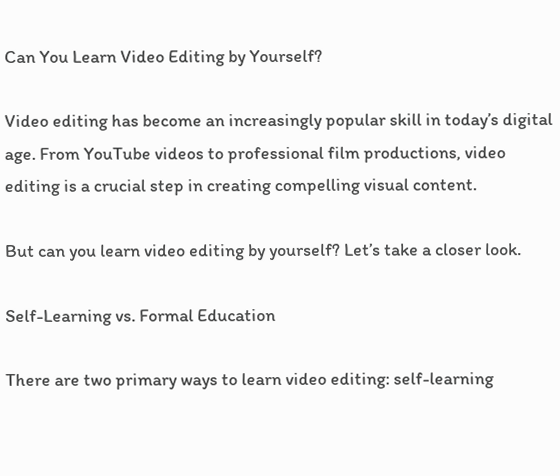Can You Learn Video Editing by Yourself?

Video editing has become an increasingly popular skill in today’s digital age. From YouTube videos to professional film productions, video editing is a crucial step in creating compelling visual content.

But can you learn video editing by yourself? Let’s take a closer look.

Self-Learning vs. Formal Education

There are two primary ways to learn video editing: self-learning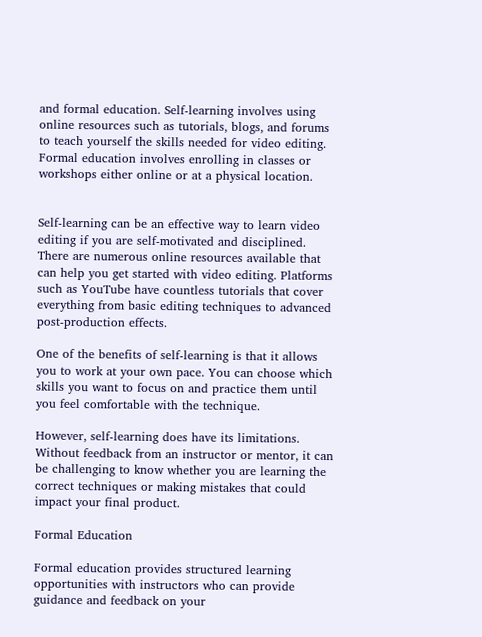and formal education. Self-learning involves using online resources such as tutorials, blogs, and forums to teach yourself the skills needed for video editing. Formal education involves enrolling in classes or workshops either online or at a physical location.


Self-learning can be an effective way to learn video editing if you are self-motivated and disciplined. There are numerous online resources available that can help you get started with video editing. Platforms such as YouTube have countless tutorials that cover everything from basic editing techniques to advanced post-production effects.

One of the benefits of self-learning is that it allows you to work at your own pace. You can choose which skills you want to focus on and practice them until you feel comfortable with the technique.

However, self-learning does have its limitations. Without feedback from an instructor or mentor, it can be challenging to know whether you are learning the correct techniques or making mistakes that could impact your final product.

Formal Education

Formal education provides structured learning opportunities with instructors who can provide guidance and feedback on your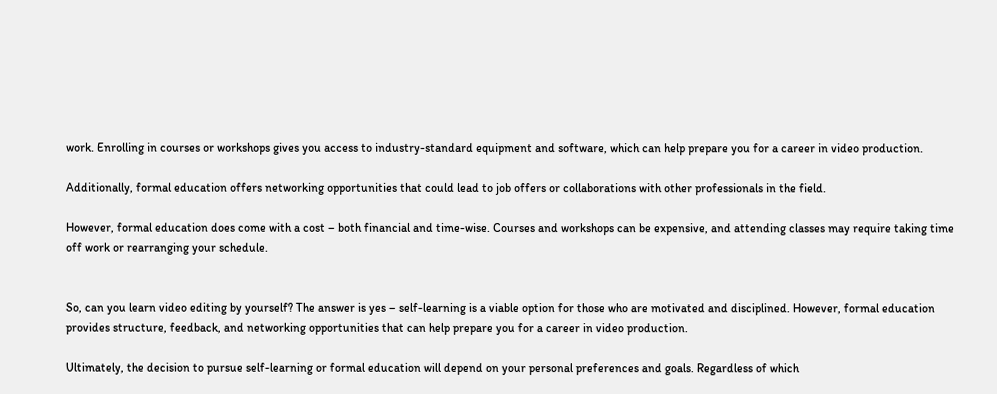work. Enrolling in courses or workshops gives you access to industry-standard equipment and software, which can help prepare you for a career in video production.

Additionally, formal education offers networking opportunities that could lead to job offers or collaborations with other professionals in the field.

However, formal education does come with a cost – both financial and time-wise. Courses and workshops can be expensive, and attending classes may require taking time off work or rearranging your schedule.


So, can you learn video editing by yourself? The answer is yes – self-learning is a viable option for those who are motivated and disciplined. However, formal education provides structure, feedback, and networking opportunities that can help prepare you for a career in video production.

Ultimately, the decision to pursue self-learning or formal education will depend on your personal preferences and goals. Regardless of which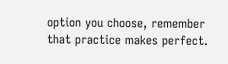option you choose, remember that practice makes perfect.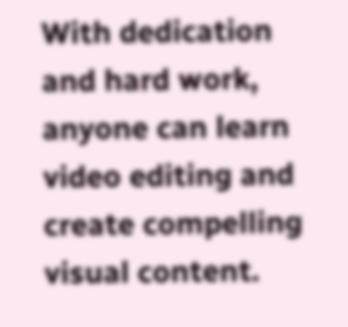With dedication and hard work, anyone can learn video editing and create compelling visual content.